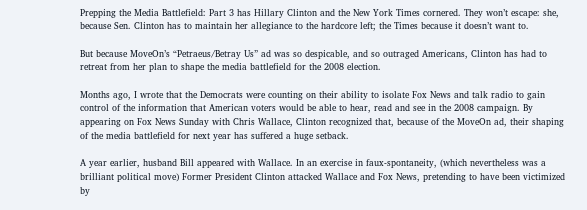Prepping the Media Battlefield: Part 3 has Hillary Clinton and the New York Times cornered. They won’t escape: she, because Sen. Clinton has to maintain her allegiance to the hardcore left; the Times because it doesn’t want to.

But because MoveOn’s “Petraeus/Betray Us” ad was so despicable, and so outraged Americans, Clinton has had to retreat from her plan to shape the media battlefield for the 2008 election.

Months ago, I wrote that the Democrats were counting on their ability to isolate Fox News and talk radio to gain control of the information that American voters would be able to hear, read and see in the 2008 campaign. By appearing on Fox News Sunday with Chris Wallace, Clinton recognized that, because of the MoveOn ad, their shaping of the media battlefield for next year has suffered a huge setback.

A year earlier, husband Bill appeared with Wallace. In an exercise in faux-spontaneity, (which nevertheless was a brilliant political move) Former President Clinton attacked Wallace and Fox News, pretending to have been victimized by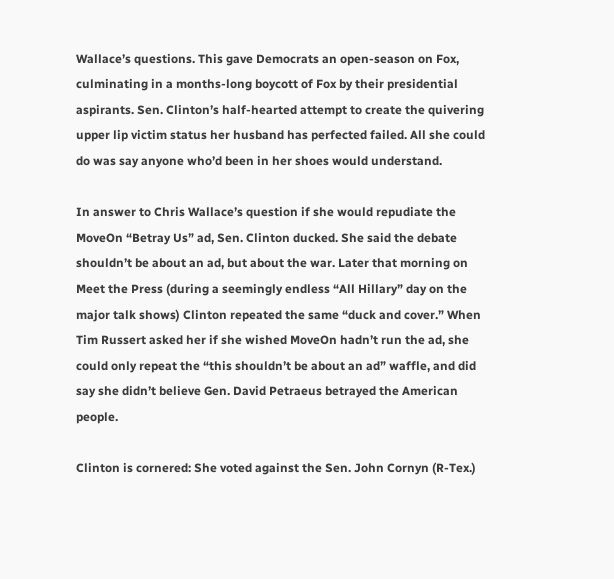Wallace’s questions. This gave Democrats an open-season on Fox, culminating in a months-long boycott of Fox by their presidential aspirants. Sen. Clinton’s half-hearted attempt to create the quivering upper lip victim status her husband has perfected failed. All she could do was say anyone who’d been in her shoes would understand.

In answer to Chris Wallace’s question if she would repudiate the MoveOn “Betray Us” ad, Sen. Clinton ducked. She said the debate shouldn’t be about an ad, but about the war. Later that morning on Meet the Press (during a seemingly endless “All Hillary” day on the major talk shows) Clinton repeated the same “duck and cover.” When Tim Russert asked her if she wished MoveOn hadn’t run the ad, she could only repeat the “this shouldn’t be about an ad” waffle, and did say she didn’t believe Gen. David Petraeus betrayed the American people.

Clinton is cornered: She voted against the Sen. John Cornyn (R-Tex.)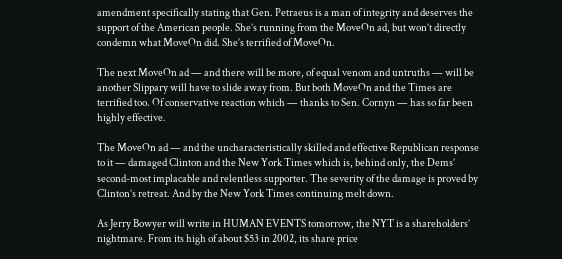amendment specifically stating that Gen. Petraeus is a man of integrity and deserves the support of the American people. She’s running from the MoveOn ad, but won’t directly condemn what MoveOn did. She’s terrified of MoveOn.

The next MoveOn ad — and there will be more, of equal venom and untruths — will be another Slippary will have to slide away from. But both MoveOn and the Times are terrified too. Of conservative reaction which — thanks to Sen. Cornyn — has so far been highly effective.

The MoveOn ad — and the uncharacteristically skilled and effective Republican response to it — damaged Clinton and the New York Times which is, behind only, the Dems’ second-most implacable and relentless supporter. The severity of the damage is proved by Clinton’s retreat. And by the New York Times continuing melt down.

As Jerry Bowyer will write in HUMAN EVENTS tomorrow, the NYT is a shareholders’ nightmare. From its high of about $53 in 2002, its share price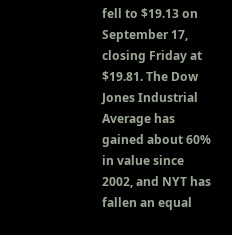fell to $19.13 on September 17, closing Friday at $19.81. The Dow Jones Industrial Average has gained about 60% in value since 2002, and NYT has fallen an equal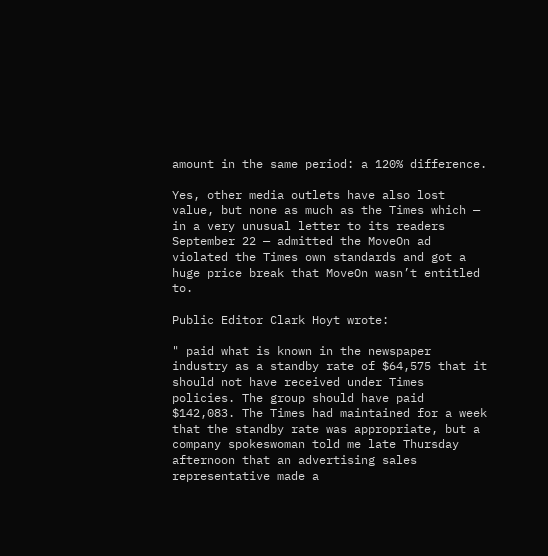amount in the same period: a 120% difference.

Yes, other media outlets have also lost value, but none as much as the Times which — in a very unusual letter to its readers September 22 — admitted the MoveOn ad violated the Times own standards and got a huge price break that MoveOn wasn’t entitled to.

Public Editor Clark Hoyt wrote:

" paid what is known in the newspaper industry as a standby rate of $64,575 that it should not have received under Times policies. The group should have paid $142,083. The Times had maintained for a week that the standby rate was appropriate, but a company spokeswoman told me late Thursday afternoon that an advertising sales representative made a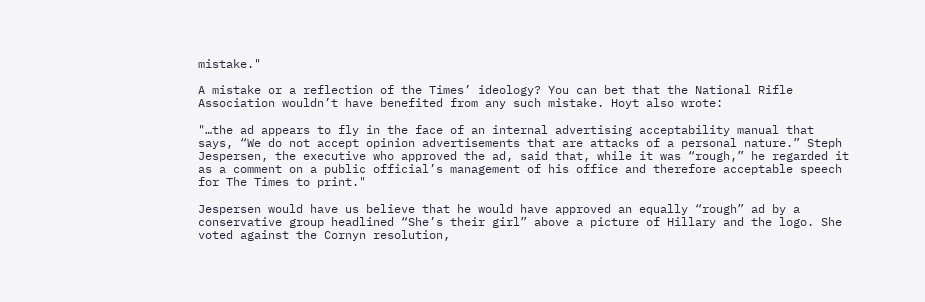mistake."

A mistake or a reflection of the Times’ ideology? You can bet that the National Rifle Association wouldn’t have benefited from any such mistake. Hoyt also wrote:

"…the ad appears to fly in the face of an internal advertising acceptability manual that says, “We do not accept opinion advertisements that are attacks of a personal nature.” Steph Jespersen, the executive who approved the ad, said that, while it was “rough,” he regarded it as a comment on a public official’s management of his office and therefore acceptable speech for The Times to print."

Jespersen would have us believe that he would have approved an equally “rough” ad by a conservative group headlined “She’s their girl” above a picture of Hillary and the logo. She voted against the Cornyn resolution,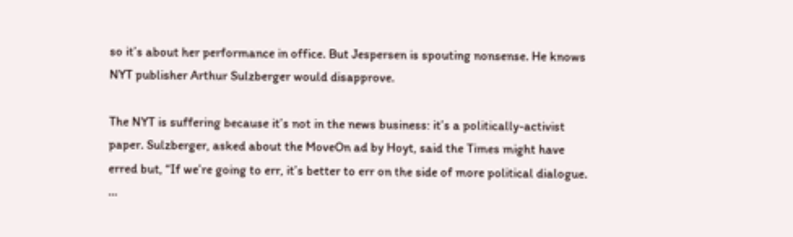so it’s about her performance in office. But Jespersen is spouting nonsense. He knows NYT publisher Arthur Sulzberger would disapprove.

The NYT is suffering because it’s not in the news business: it’s a politically-activist paper. Sulzberger, asked about the MoveOn ad by Hoyt, said the Times might have erred but, “If we’re going to err, it’s better to err on the side of more political dialogue. …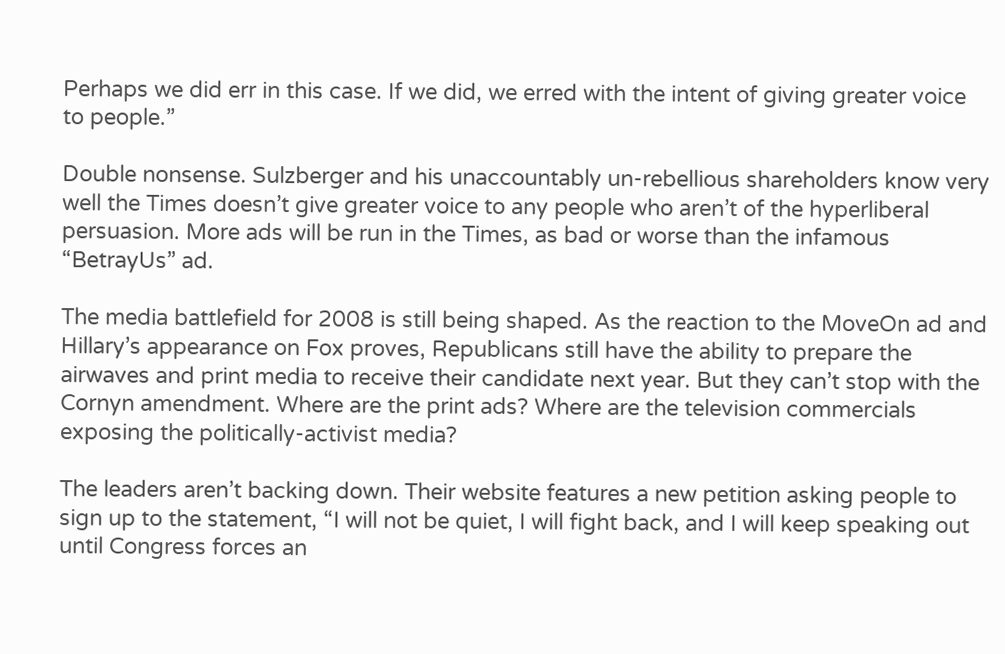Perhaps we did err in this case. If we did, we erred with the intent of giving greater voice to people.”

Double nonsense. Sulzberger and his unaccountably un-rebellious shareholders know very well the Times doesn’t give greater voice to any people who aren’t of the hyperliberal persuasion. More ads will be run in the Times, as bad or worse than the infamous “BetrayUs” ad.

The media battlefield for 2008 is still being shaped. As the reaction to the MoveOn ad and Hillary’s appearance on Fox proves, Republicans still have the ability to prepare the airwaves and print media to receive their candidate next year. But they can’t stop with the Cornyn amendment. Where are the print ads? Where are the television commercials exposing the politically-activist media?

The leaders aren’t backing down. Their website features a new petition asking people to sign up to the statement, “I will not be quiet, I will fight back, and I will keep speaking out until Congress forces an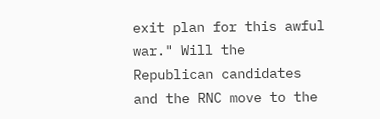exit plan for this awful war." Will the Republican candidates and the RNC move to the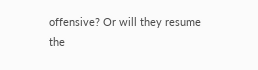offensive? Or will they resume the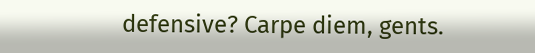defensive? Carpe diem, gents.